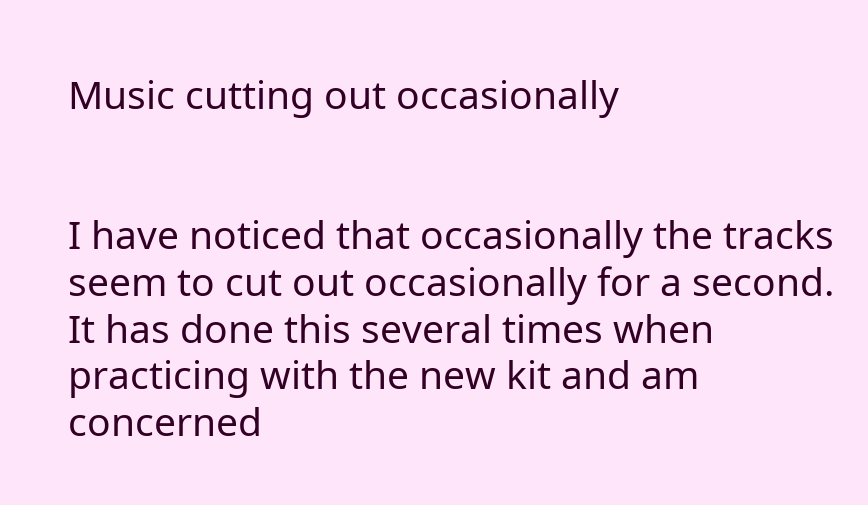Music cutting out occasionally


I have noticed that occasionally the tracks seem to cut out occasionally for a second. It has done this several times when practicing with the new kit and am concerned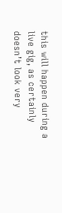this will happen during a live gig, as certainly doesn’t look very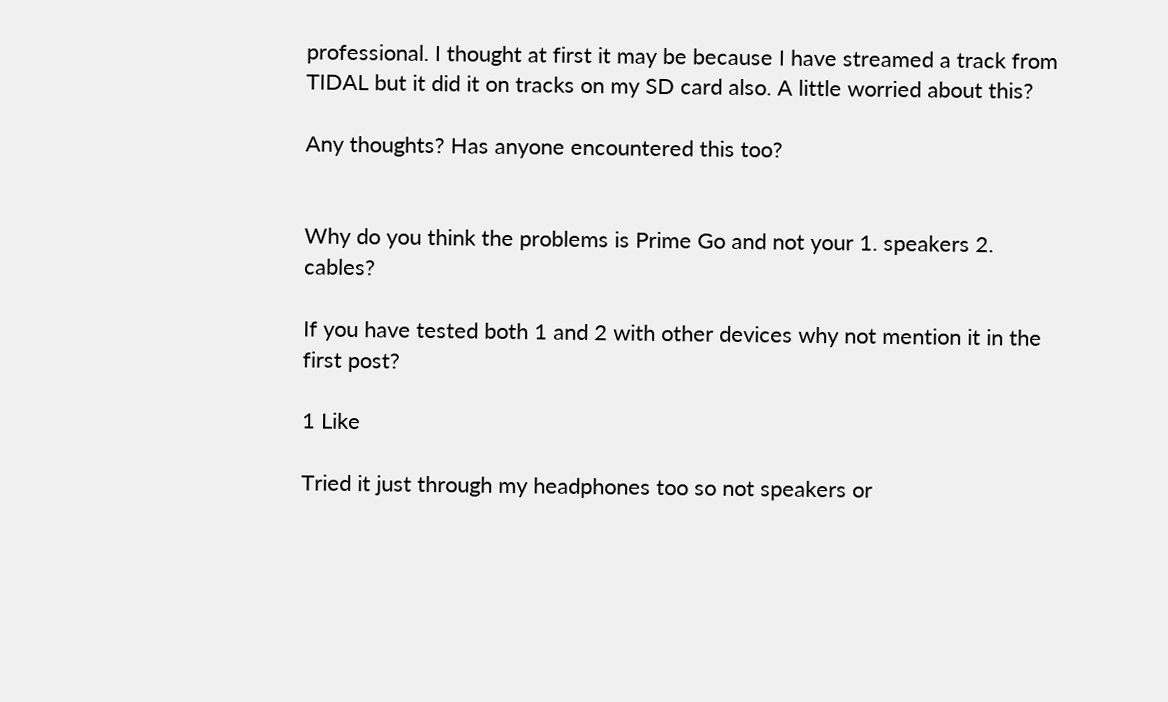professional. I thought at first it may be because I have streamed a track from TIDAL but it did it on tracks on my SD card also. A little worried about this?

Any thoughts? Has anyone encountered this too?


Why do you think the problems is Prime Go and not your 1. speakers 2. cables?

If you have tested both 1 and 2 with other devices why not mention it in the first post?

1 Like

Tried it just through my headphones too so not speakers or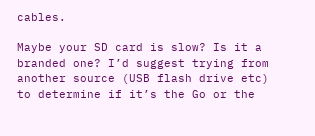cables.

Maybe your SD card is slow? Is it a branded one? I’d suggest trying from another source (USB flash drive etc) to determine if it’s the Go or the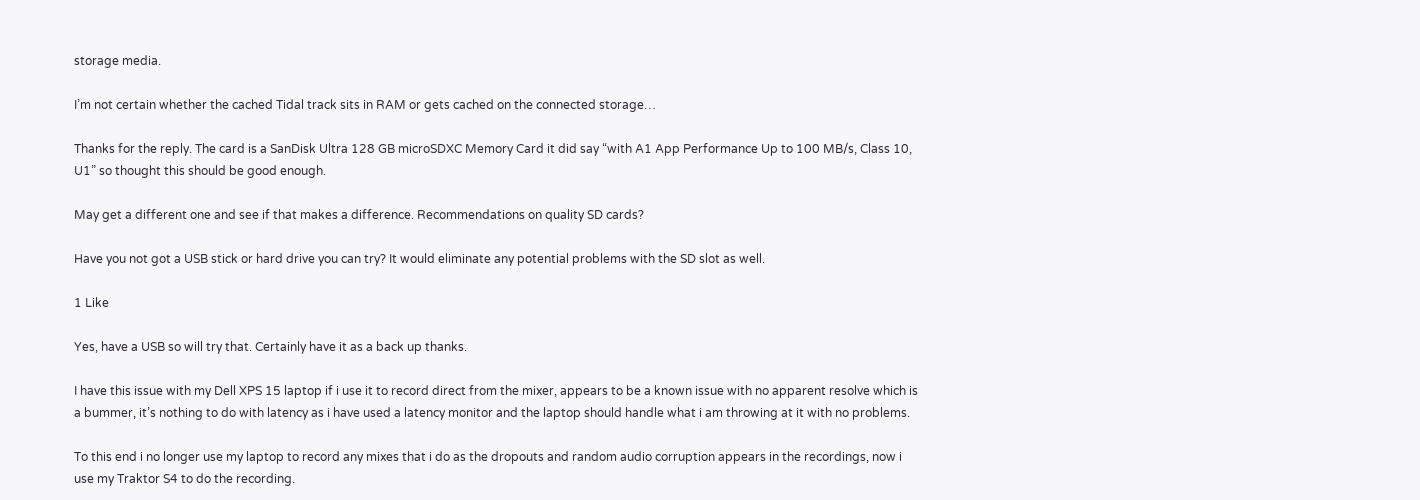storage media.

I’m not certain whether the cached Tidal track sits in RAM or gets cached on the connected storage…

Thanks for the reply. The card is a SanDisk Ultra 128 GB microSDXC Memory Card it did say “with A1 App Performance Up to 100 MB/s, Class 10, U1” so thought this should be good enough.

May get a different one and see if that makes a difference. Recommendations on quality SD cards?

Have you not got a USB stick or hard drive you can try? It would eliminate any potential problems with the SD slot as well.

1 Like

Yes, have a USB so will try that. Certainly have it as a back up thanks.

I have this issue with my Dell XPS 15 laptop if i use it to record direct from the mixer, appears to be a known issue with no apparent resolve which is a bummer, it’s nothing to do with latency as i have used a latency monitor and the laptop should handle what i am throwing at it with no problems.

To this end i no longer use my laptop to record any mixes that i do as the dropouts and random audio corruption appears in the recordings, now i use my Traktor S4 to do the recording.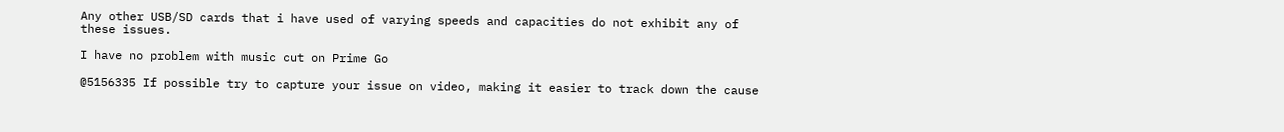Any other USB/SD cards that i have used of varying speeds and capacities do not exhibit any of these issues.

I have no problem with music cut on Prime Go

@5156335 If possible try to capture your issue on video, making it easier to track down the cause